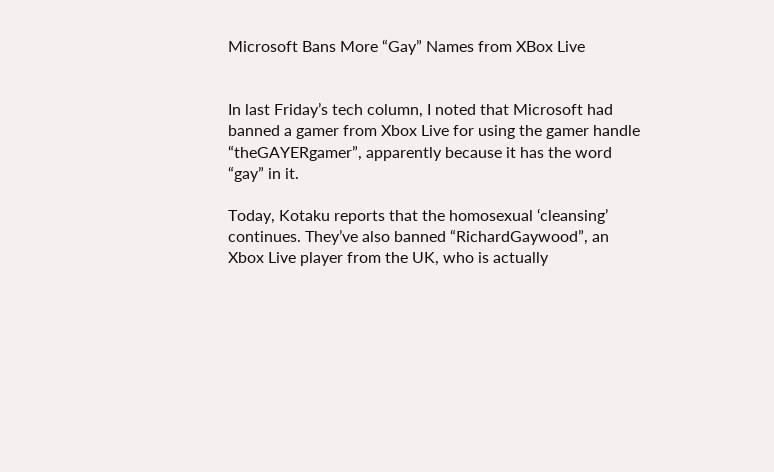Microsoft Bans More “Gay” Names from XBox Live


In last Friday’s tech column, I noted that Microsoft had banned a gamer from Xbox Live for using the gamer handle “theGAYERgamer”, apparently because it has the word “gay” in it.

Today, Kotaku reports that the homosexual ‘cleansing’ continues. They’ve also banned “RichardGaywood”, an Xbox Live player from the UK, who is actually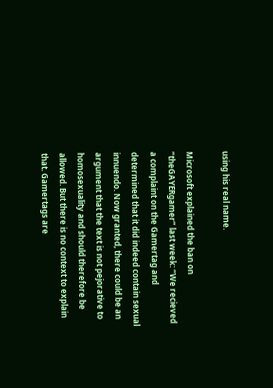using his real name.

Microsoft explained the ban on “theGAYERgamer” last week: “We recieved a complaint on the Gamertag and determined that it did indeed contain sexual innuendo. Now granted, there could be an argument that the text is not pejorative to homosexuality and should therefore be allowed. But there is no context to explain that. Gamertags are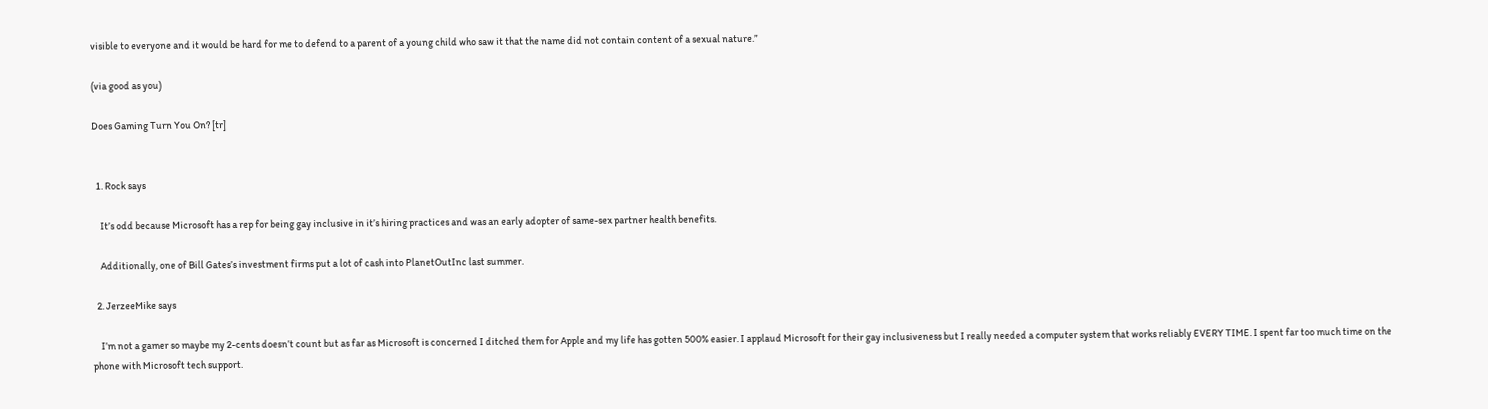visible to everyone and it would be hard for me to defend to a parent of a young child who saw it that the name did not contain content of a sexual nature.”

(via good as you)

Does Gaming Turn You On? [tr]


  1. Rock says

    It’s odd because Microsoft has a rep for being gay inclusive in it’s hiring practices and was an early adopter of same-sex partner health benefits.

    Additionally, one of Bill Gates’s investment firms put a lot of cash into PlanetOutInc last summer.

  2. JerzeeMike says

    I’m not a gamer so maybe my 2-cents doesn’t count but as far as Microsoft is concerned I ditched them for Apple and my life has gotten 500% easier. I applaud Microsoft for their gay inclusiveness but I really needed a computer system that works reliably EVERY TIME. I spent far too much time on the phone with Microsoft tech support.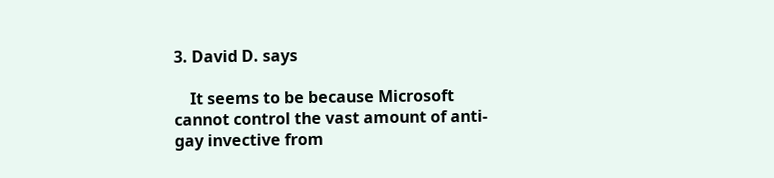3. David D. says

    It seems to be because Microsoft cannot control the vast amount of anti-gay invective from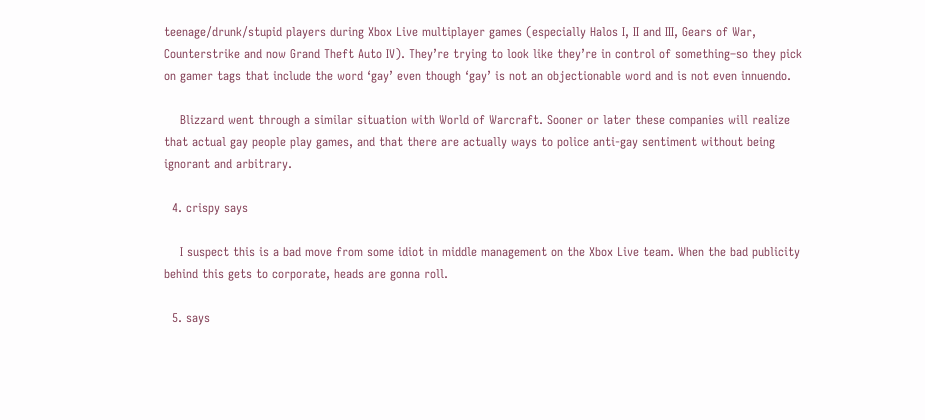teenage/drunk/stupid players during Xbox Live multiplayer games (especially Halos I, II and III, Gears of War, Counterstrike and now Grand Theft Auto IV). They’re trying to look like they’re in control of something–so they pick on gamer tags that include the word ‘gay’ even though ‘gay’ is not an objectionable word and is not even innuendo.

    Blizzard went through a similar situation with World of Warcraft. Sooner or later these companies will realize that actual gay people play games, and that there are actually ways to police anti-gay sentiment without being ignorant and arbitrary.

  4. crispy says

    I suspect this is a bad move from some idiot in middle management on the Xbox Live team. When the bad publicity behind this gets to corporate, heads are gonna roll.

  5. says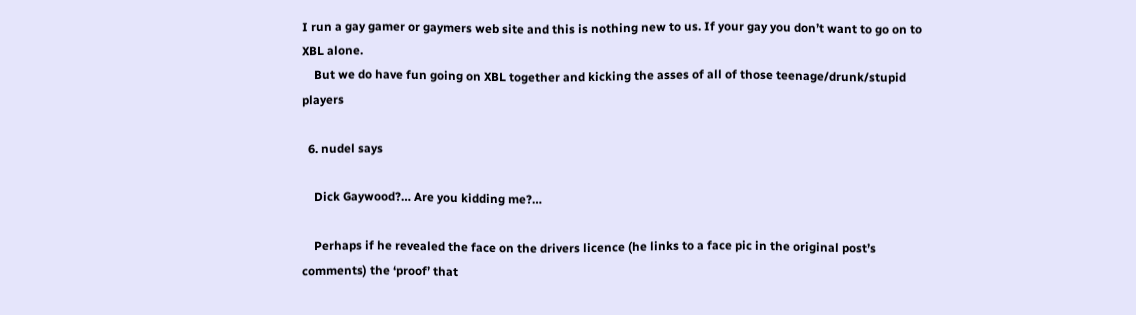I run a gay gamer or gaymers web site and this is nothing new to us. If your gay you don’t want to go on to XBL alone.
    But we do have fun going on XBL together and kicking the asses of all of those teenage/drunk/stupid players

  6. nudel says

    Dick Gaywood?… Are you kidding me?…

    Perhaps if he revealed the face on the drivers licence (he links to a face pic in the original post’s comments) the ‘proof’ that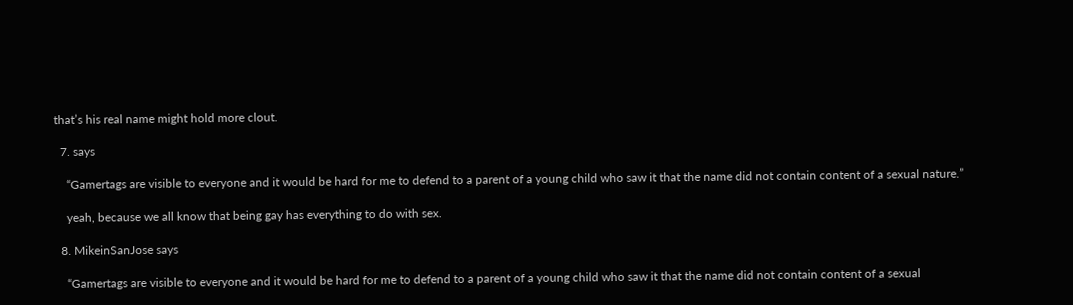that’s his real name might hold more clout.

  7. says

    “Gamertags are visible to everyone and it would be hard for me to defend to a parent of a young child who saw it that the name did not contain content of a sexual nature.”

    yeah, because we all know that being gay has everything to do with sex.

  8. MikeinSanJose says

    “Gamertags are visible to everyone and it would be hard for me to defend to a parent of a young child who saw it that the name did not contain content of a sexual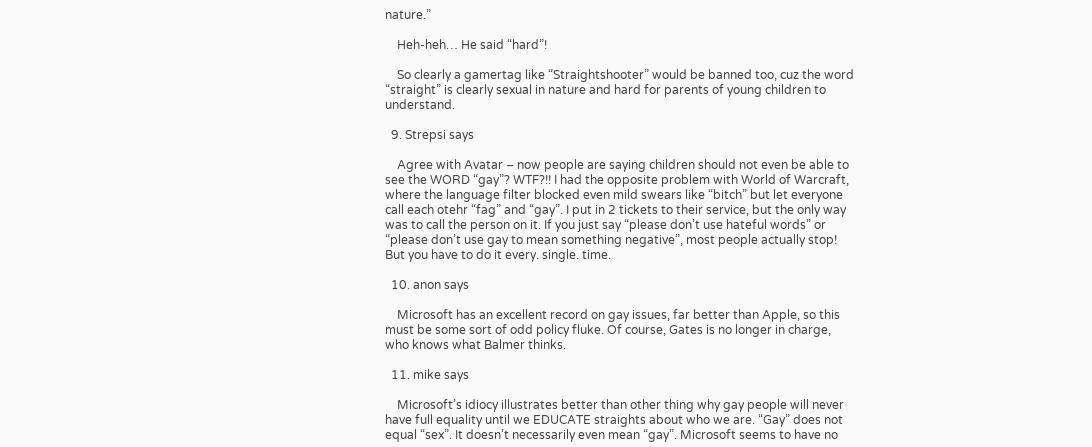nature.”

    Heh-heh… He said “hard”!

    So clearly a gamertag like “Straightshooter” would be banned too, cuz the word “straight” is clearly sexual in nature and hard for parents of young children to understand.

  9. Strepsi says

    Agree with Avatar – now people are saying children should not even be able to see the WORD “gay”? WTF?!! I had the opposite problem with World of Warcraft, where the language filter blocked even mild swears like “bitch” but let everyone call each otehr “fag” and “gay”. I put in 2 tickets to their service, but the only way was to call the person on it. If you just say “please don’t use hateful words” or “please don’t use gay to mean something negative”, most people actually stop! But you have to do it every. single. time.

  10. anon says

    Microsoft has an excellent record on gay issues, far better than Apple, so this must be some sort of odd policy fluke. Of course, Gates is no longer in charge, who knows what Balmer thinks.

  11. mike says

    Microsoft’s idiocy illustrates better than other thing why gay people will never have full equality until we EDUCATE straights about who we are. “Gay” does not equal “sex”. It doesn’t necessarily even mean “gay”. Microsoft seems to have no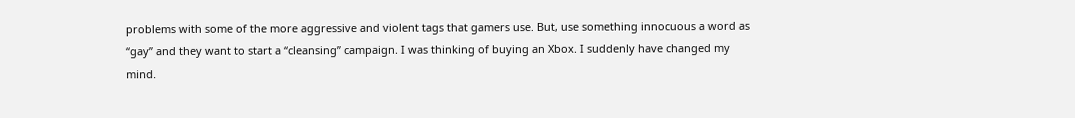problems with some of the more aggressive and violent tags that gamers use. But, use something innocuous a word as “gay” and they want to start a “cleansing” campaign. I was thinking of buying an Xbox. I suddenly have changed my mind.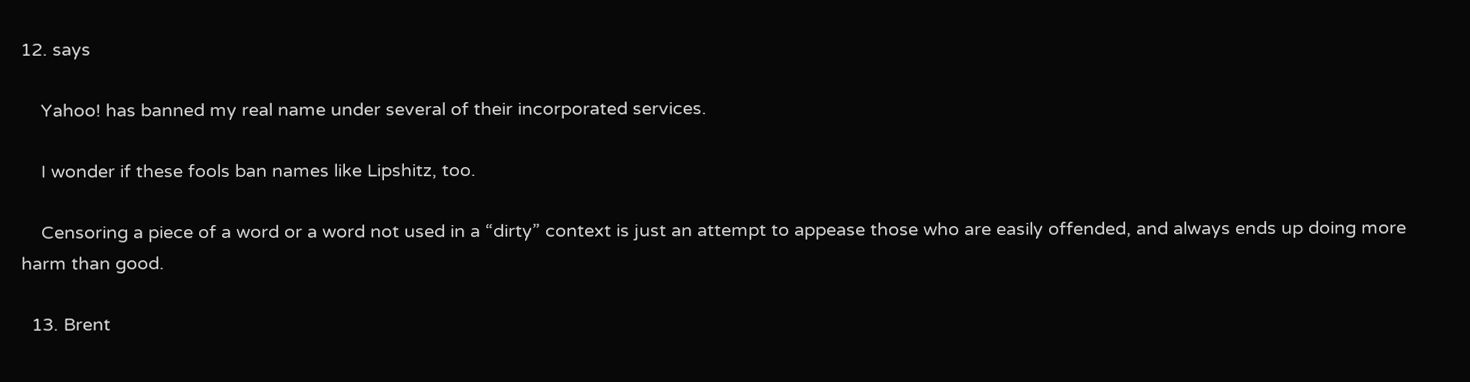12. says

    Yahoo! has banned my real name under several of their incorporated services.

    I wonder if these fools ban names like Lipshitz, too.

    Censoring a piece of a word or a word not used in a “dirty” context is just an attempt to appease those who are easily offended, and always ends up doing more harm than good.

  13. Brent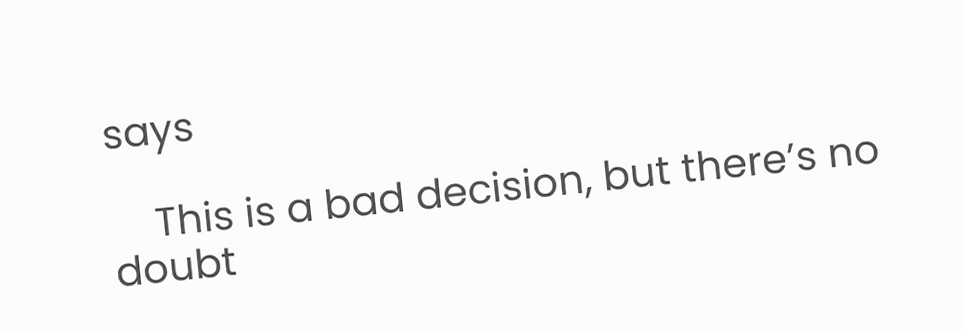says

    This is a bad decision, but there’s no doubt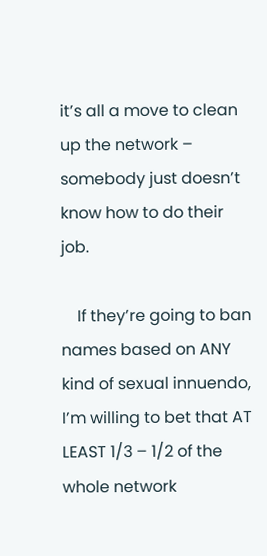it’s all a move to clean up the network – somebody just doesn’t know how to do their job.

    If they’re going to ban names based on ANY kind of sexual innuendo, I’m willing to bet that AT LEAST 1/3 – 1/2 of the whole network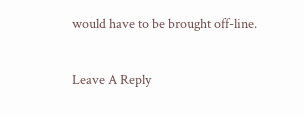would have to be brought off-line.

Leave A Reply